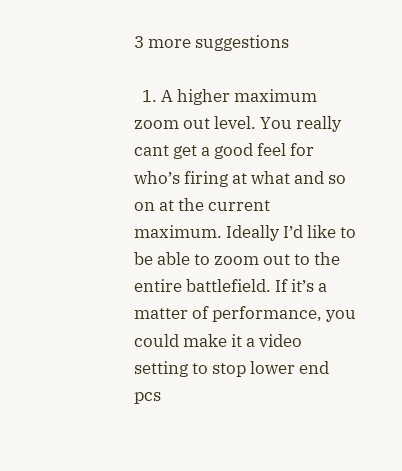3 more suggestions

  1. A higher maximum zoom out level. You really cant get a good feel for who’s firing at what and so on at the current maximum. Ideally I’d like to be able to zoom out to the entire battlefield. If it’s a matter of performance, you could make it a video setting to stop lower end pcs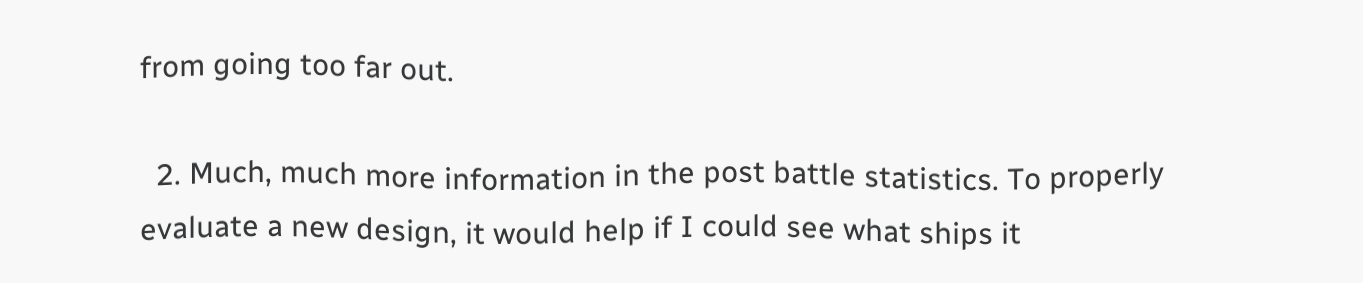from going too far out.

  2. Much, much more information in the post battle statistics. To properly evaluate a new design, it would help if I could see what ships it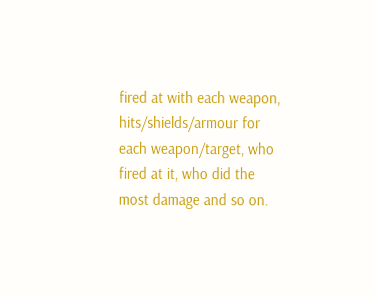fired at with each weapon, hits/shields/armour for each weapon/target, who fired at it, who did the most damage and so on.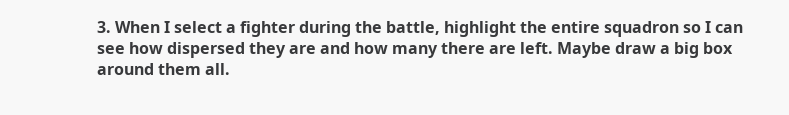3. When I select a fighter during the battle, highlight the entire squadron so I can see how dispersed they are and how many there are left. Maybe draw a big box around them all.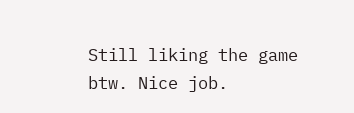Still liking the game btw. Nice job.